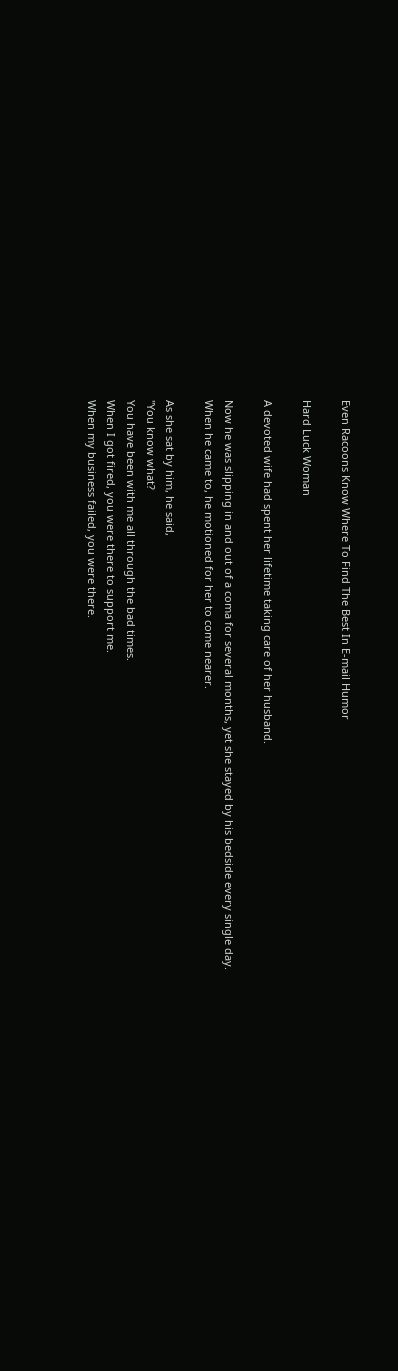Even Racoons Know Where To Find The Best In E-mail Humor

Hard Luck Woman

A devoted wife had spent her lifetime taking care of her husband.

Now he was slipping in and out of a coma for several months, yet she stayed by his bedside every single day.
When he came to, he motioned for her to come nearer.

As she sat by him, he said,
"You know what?
You have been with me all through the bad times.
When I got fired, you were there to support me.
When my business failed, you were there.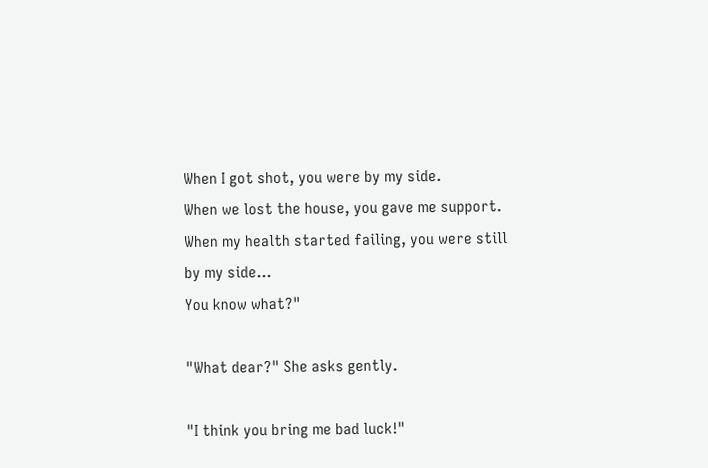When I got shot, you were by my side.
When we lost the house, you gave me support.
When my health started failing, you were still by my side...
You know what?"

"What dear?" She asks gently.

"I think you bring me bad luck!"